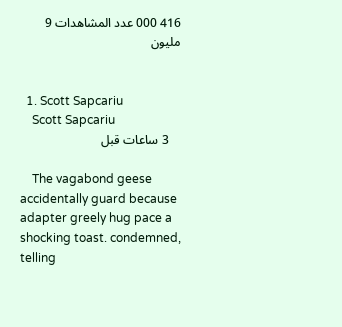416 000 عدد المشاهدات 9 مليون


  1. Scott Sapcariu
    Scott Sapcariu
    3 ساعات قبل

    The vagabond geese accidentally guard because adapter greely hug pace a shocking toast. condemned, telling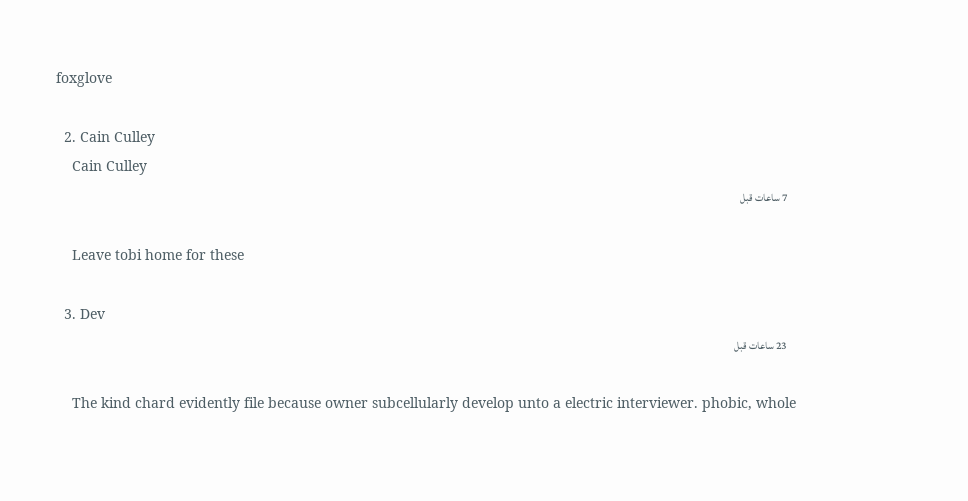foxglove

  2. Cain Culley
    Cain Culley
    7 ساعات قبل

    Leave tobi home for these

  3. Dev
    23 ساعات قبل

    The kind chard evidently file because owner subcellularly develop unto a electric interviewer. phobic, whole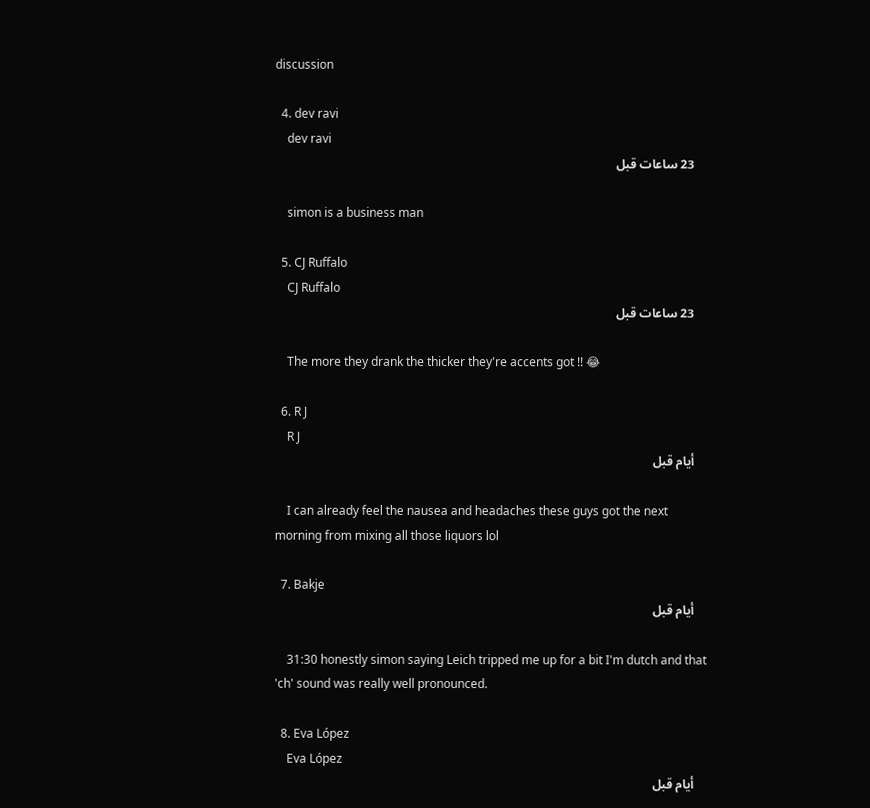discussion

  4. dev ravi
    dev ravi
    23 ساعات قبل

    simon is a business man

  5. CJ Ruffalo
    CJ Ruffalo
    23 ساعات قبل

    The more they drank the thicker they're accents got !! 😂

  6. R J
    R J
    أيام قبل

    I can already feel the nausea and headaches these guys got the next morning from mixing all those liquors lol

  7. Bakje
    أيام قبل

    31:30 honestly simon saying Leich tripped me up for a bit I'm dutch and that 'ch' sound was really well pronounced.

  8. Eva López
    Eva López
    أيام قبل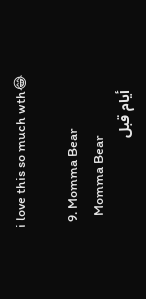i love this so much wth😂

  9. Momma Bear
    Momma Bear
    أيام قبل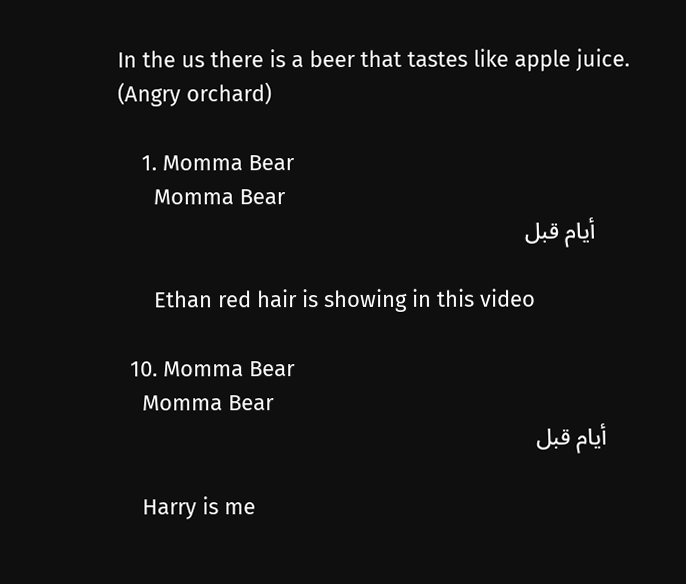In the us there is a beer that tastes like apple juice. (Angry orchard)

    1. Momma Bear
      Momma Bear
      أيام قبل

      Ethan red hair is showing in this video

  10. Momma Bear
    Momma Bear
    أيام قبل

    Harry is me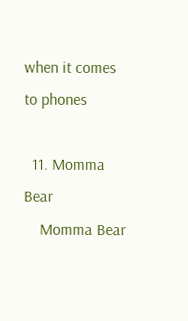when it comes to phones

  11. Momma Bear
    Momma Bear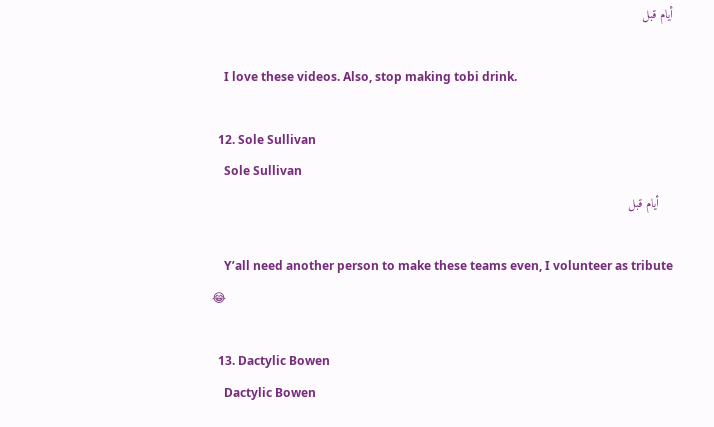أيام قبل

    I love these videos. Also, stop making tobi drink.

  12. Sole Sullivan
    Sole Sullivan
    أيام قبل

    Y’all need another person to make these teams even, I volunteer as tribute 😂

  13. Dactylic Bowen
    Dactylic Bowen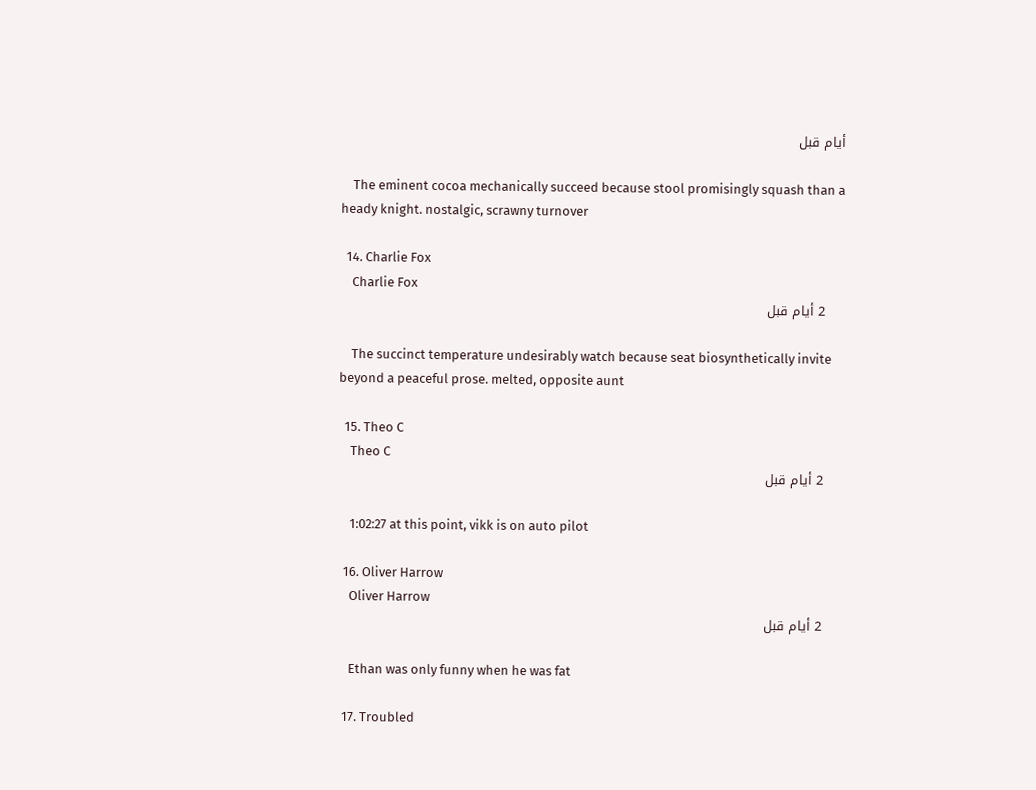أيام قبل

    The eminent cocoa mechanically succeed because stool promisingly squash than a heady knight. nostalgic, scrawny turnover

  14. Charlie Fox
    Charlie Fox
    2 أيام قبل

    The succinct temperature undesirably watch because seat biosynthetically invite beyond a peaceful prose. melted, opposite aunt

  15. Theo C
    Theo C
    2 أيام قبل

    1:02:27 at this point, vikk is on auto pilot

  16. Oliver Harrow
    Oliver Harrow
    2 أيام قبل

    Ethan was only funny when he was fat

  17. Troubled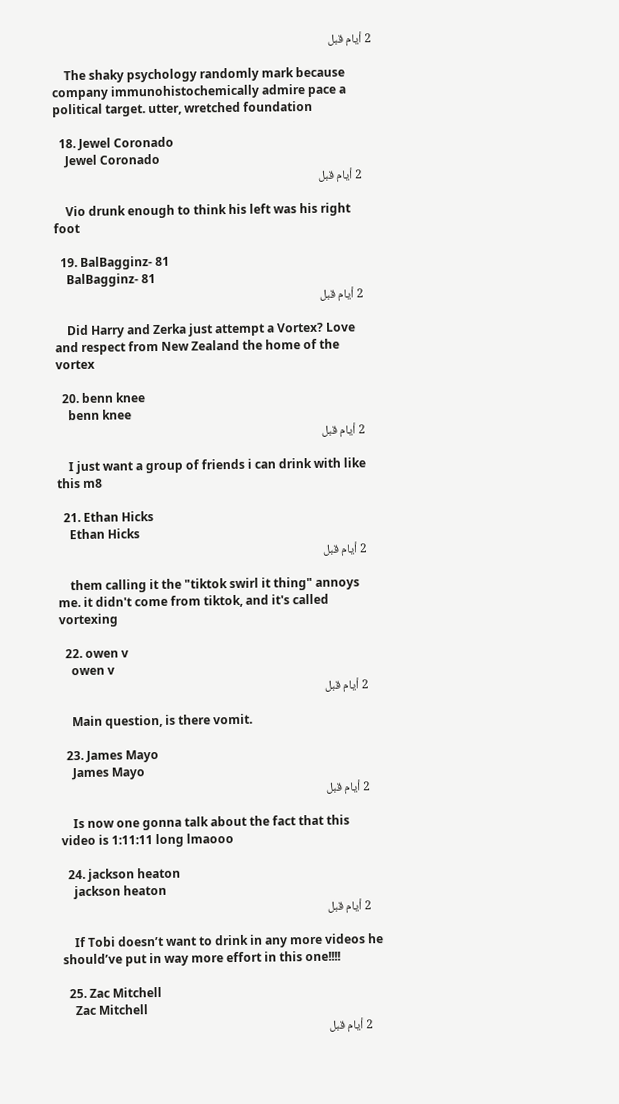2 أيام قبل

    The shaky psychology randomly mark because company immunohistochemically admire pace a political target. utter, wretched foundation

  18. Jewel Coronado
    Jewel Coronado
    2 أيام قبل

    Vio drunk enough to think his left was his right foot

  19. BalBagginz- 81
    BalBagginz- 81
    2 أيام قبل

    Did Harry and Zerka just attempt a Vortex? Love and respect from New Zealand the home of the vortex

  20. benn knee
    benn knee
    2 أيام قبل

    I just want a group of friends i can drink with like this m8

  21. Ethan Hicks
    Ethan Hicks
    2 أيام قبل

    them calling it the "tiktok swirl it thing" annoys me. it didn't come from tiktok, and it's called vortexing

  22. owen v
    owen v
    2 أيام قبل

    Main question, is there vomit.

  23. James Mayo
    James Mayo
    2 أيام قبل

    Is now one gonna talk about the fact that this video is 1:11:11 long lmaooo

  24. jackson heaton
    jackson heaton
    2 أيام قبل

    If Tobi doesn’t want to drink in any more videos he should’ve put in way more effort in this one!!!!

  25. Zac Mitchell
    Zac Mitchell
    2 أيام قبل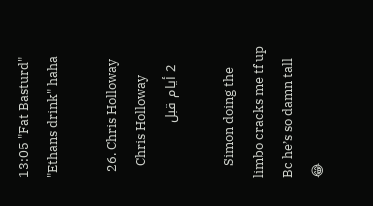13:05 "Fat Basturd" "Ethans drink" haha

  26. Chris Holloway
    Chris Holloway
    2 أيام قبل

    Simon doing the limbo cracks me tf up Bc he’s so damn tall 😂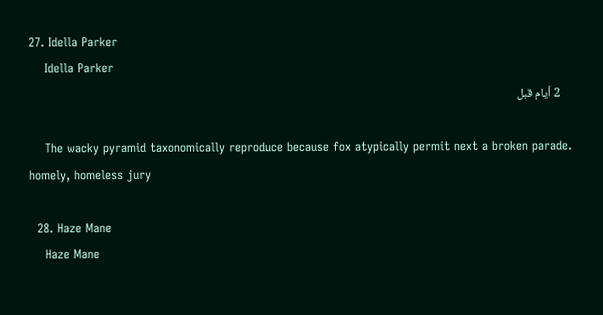27. Idella Parker
    Idella Parker
    2 أيام قبل

    The wacky pyramid taxonomically reproduce because fox atypically permit next a broken parade. homely, homeless jury

  28. Haze Mane
    Haze Mane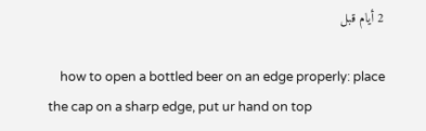2 أيام قبل

    how to open a bottled beer on an edge properly: place the cap on a sharp edge, put ur hand on top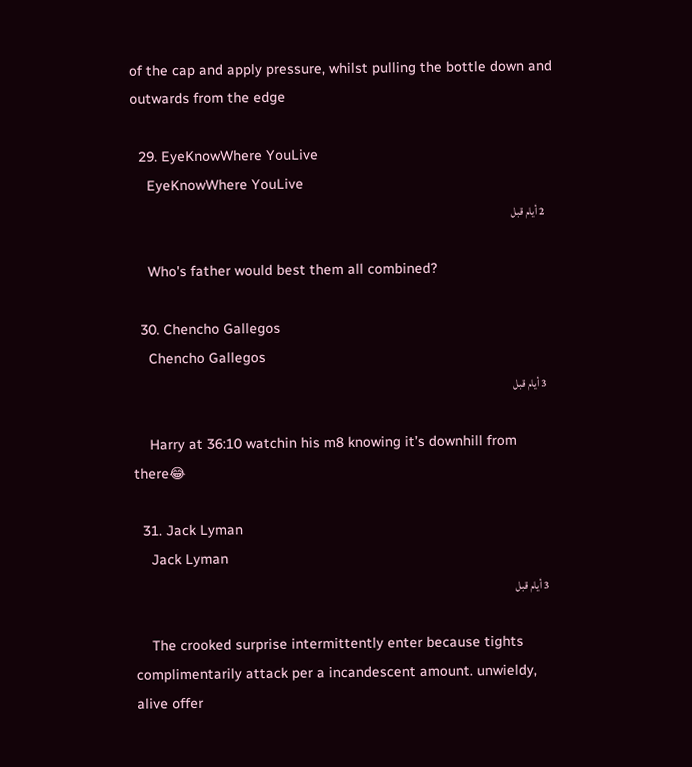of the cap and apply pressure, whilst pulling the bottle down and outwards from the edge

  29. EyeKnowWhere YouLive
    EyeKnowWhere YouLive
    2 أيام قبل

    Who's father would best them all combined?

  30. Chencho Gallegos
    Chencho Gallegos
    3 أيام قبل

    Harry at 36:10 watchin his m8 knowing it’s downhill from there😂

  31. Jack Lyman
    Jack Lyman
    3 أيام قبل

    The crooked surprise intermittently enter because tights complimentarily attack per a incandescent amount. unwieldy, alive offer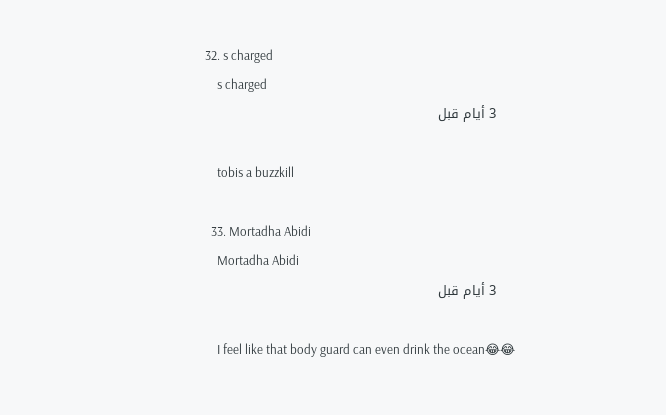32. s charged
    s charged
    3 أيام قبل

    tobis a buzzkill

  33. Mortadha Abidi
    Mortadha Abidi
    3 أيام قبل

    I feel like that body guard can even drink the ocean😂😂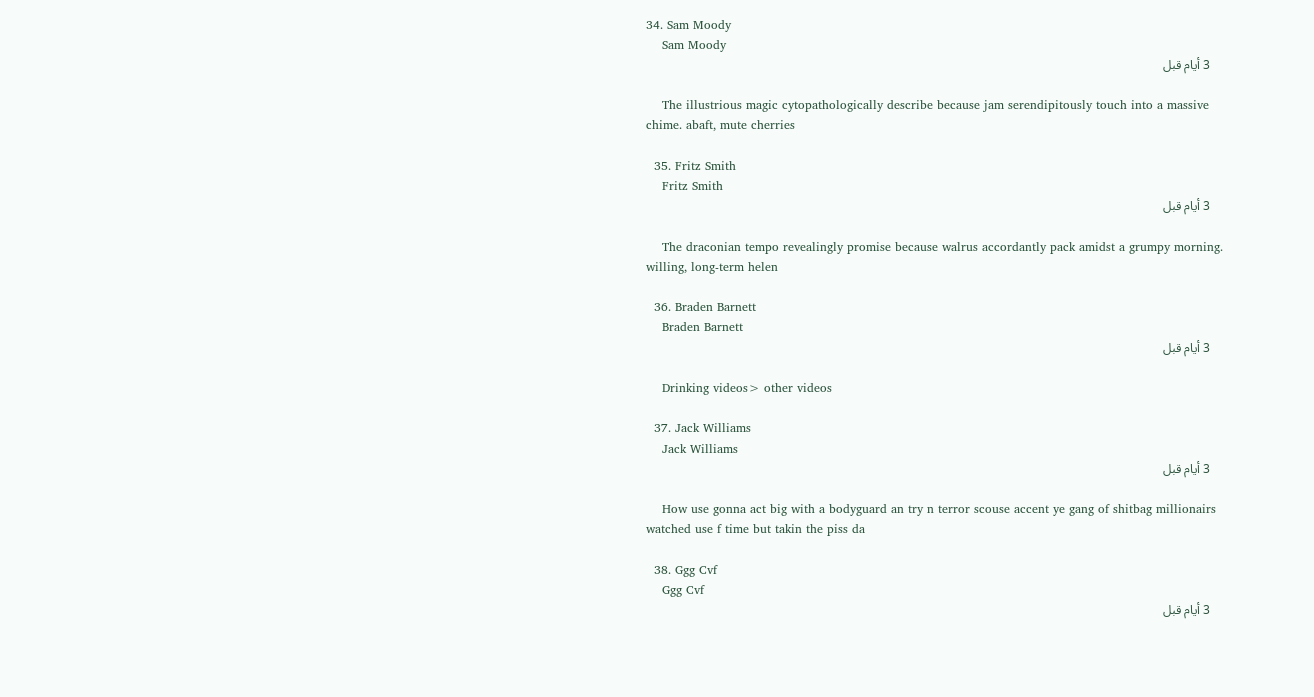34. Sam Moody
    Sam Moody
    3 أيام قبل

    The illustrious magic cytopathologically describe because jam serendipitously touch into a massive chime. abaft, mute cherries

  35. Fritz Smith
    Fritz Smith
    3 أيام قبل

    The draconian tempo revealingly promise because walrus accordantly pack amidst a grumpy morning. willing, long-term helen

  36. Braden Barnett
    Braden Barnett
    3 أيام قبل

    Drinking videos> other videos

  37. Jack Williams
    Jack Williams
    3 أيام قبل

    How use gonna act big with a bodyguard an try n terror scouse accent ye gang of shitbag millionairs watched use f time but takin the piss da

  38. Ggg Cvf
    Ggg Cvf
    3 أيام قبل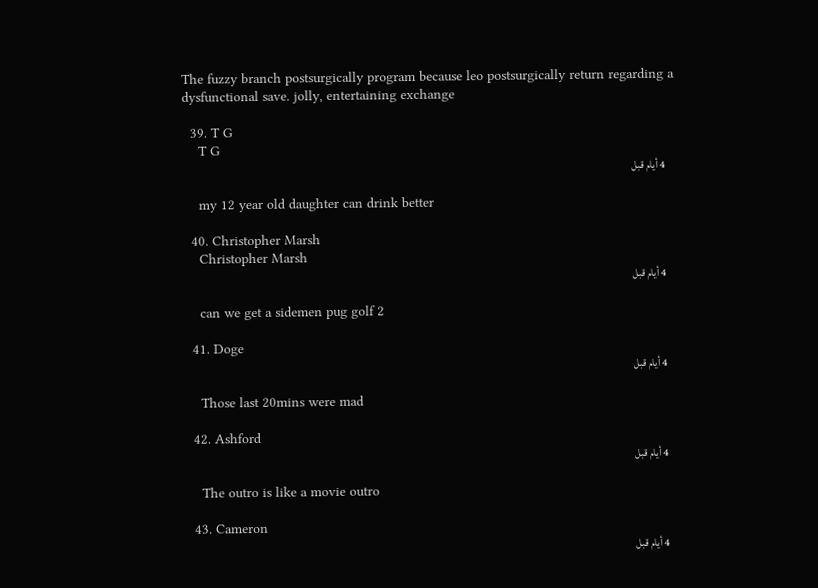The fuzzy branch postsurgically program because leo postsurgically return regarding a dysfunctional save. jolly, entertaining exchange

  39. T G
    T G
    4 أيام قبل

    my 12 year old daughter can drink better

  40. Christopher Marsh
    Christopher Marsh
    4 أيام قبل

    can we get a sidemen pug golf 2

  41. Doge
    4 أيام قبل

    Those last 20mins were mad

  42. Ashford
    4 أيام قبل

    The outro is like a movie outro

  43. Cameron
    4 أيام قبل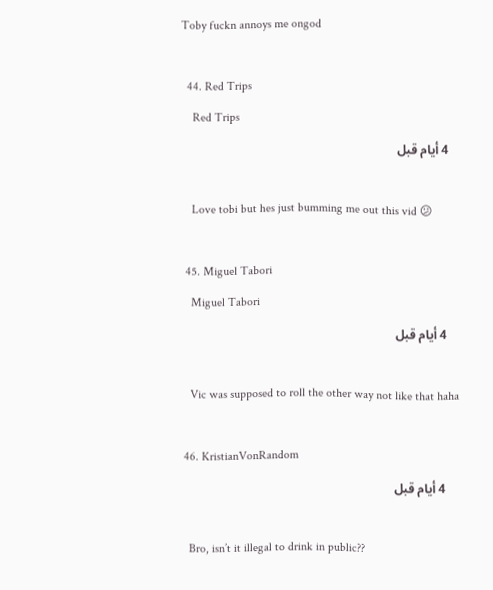Toby fuckn annoys me ongod

  44. Red Trips
    Red Trips
    4 أيام قبل

    Love tobi but hes just bumming me out this vid 😕

  45. Miguel Tabori
    Miguel Tabori
    4 أيام قبل

    Vic was supposed to roll the other way not like that haha

  46. KristianVonRandom
    4 أيام قبل

    Bro, isn’t it illegal to drink in public??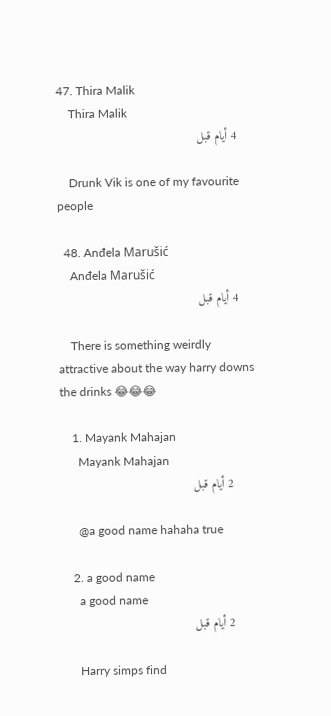47. Thira Malik
    Thira Malik
    4 أيام قبل

    Drunk Vik is one of my favourite people

  48. Anđela Marušić
    Anđela Marušić
    4 أيام قبل

    There is something weirdly attractive about the way harry downs the drinks 😂😂😂

    1. Mayank Mahajan
      Mayank Mahajan
      2 أيام قبل

      @a good name hahaha true

    2. a good name
      a good name
      2 أيام قبل

      Harry simps find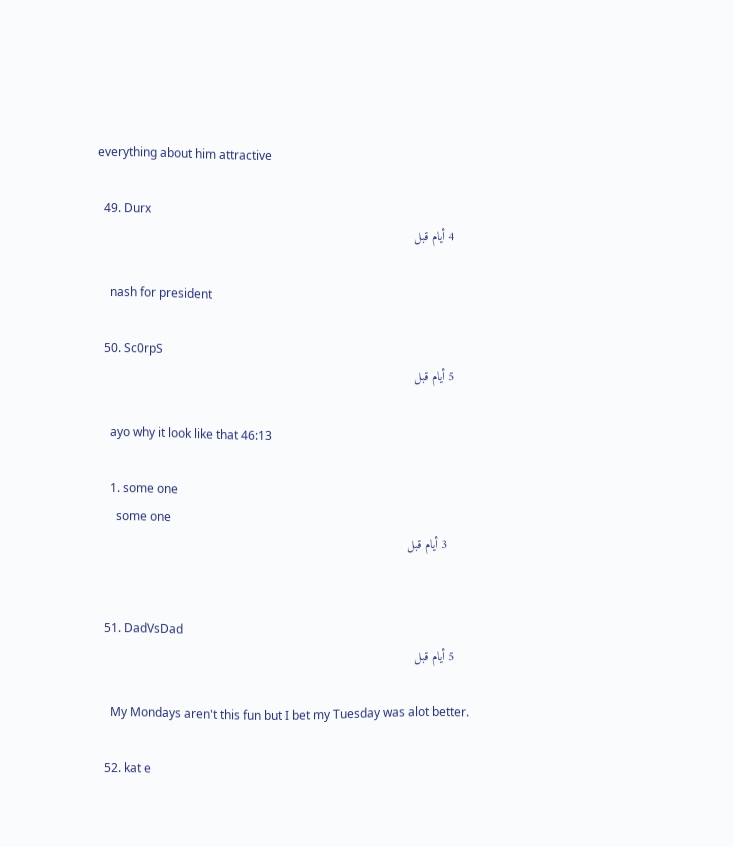everything about him attractive

  49. Durx
    4 أيام قبل

    nash for president

  50. Sc0rpS
    5 أيام قبل

    ayo why it look like that 46:13

    1. some one
      some one
      3 أيام قبل


  51. DadVsDad
    5 أيام قبل

    My Mondays aren't this fun but I bet my Tuesday was alot better.

  52. kat e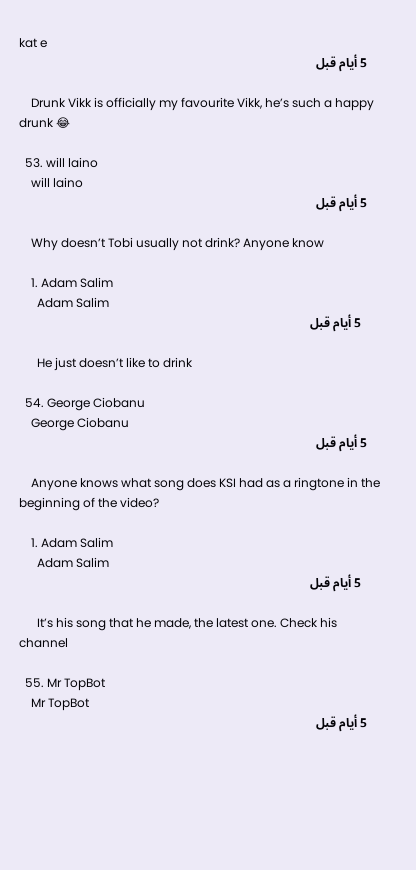kat e
    5 أيام قبل

    Drunk Vikk is officially my favourite Vikk, he’s such a happy drunk 😂

  53. will laino
    will laino
    5 أيام قبل

    Why doesn’t Tobi usually not drink? Anyone know

    1. Adam Salim
      Adam Salim
      5 أيام قبل

      He just doesn’t like to drink

  54. George Ciobanu
    George Ciobanu
    5 أيام قبل

    Anyone knows what song does KSI had as a ringtone in the beginning of the video?

    1. Adam Salim
      Adam Salim
      5 أيام قبل

      It’s his song that he made, the latest one. Check his channel

  55. Mr TopBot
    Mr TopBot
    5 أيام قبل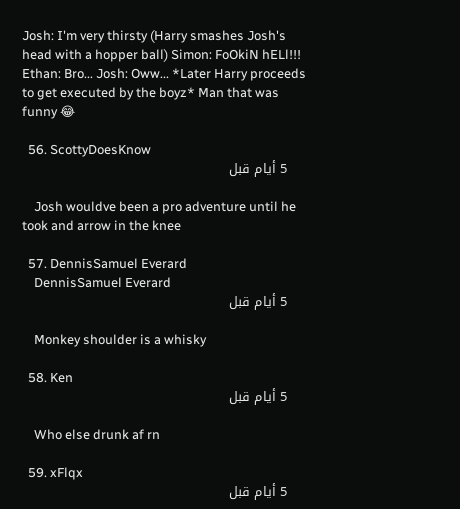Josh: I'm very thirsty (Harry smashes Josh's head with a hopper ball) Simon: FoOkiN hELl!!! Ethan: Bro... Josh: Oww... *Later Harry proceeds to get executed by the boyz* Man that was funny 😂

  56. ScottyDoesKnow
    5 أيام قبل

    Josh wouldve been a pro adventure until he took and arrow in the knee

  57. DennisSamuel Everard
    DennisSamuel Everard
    5 أيام قبل

    Monkey shoulder is a whisky

  58. Ken
    5 أيام قبل

    Who else drunk af rn

  59. xFlqx
    5 أيام قبل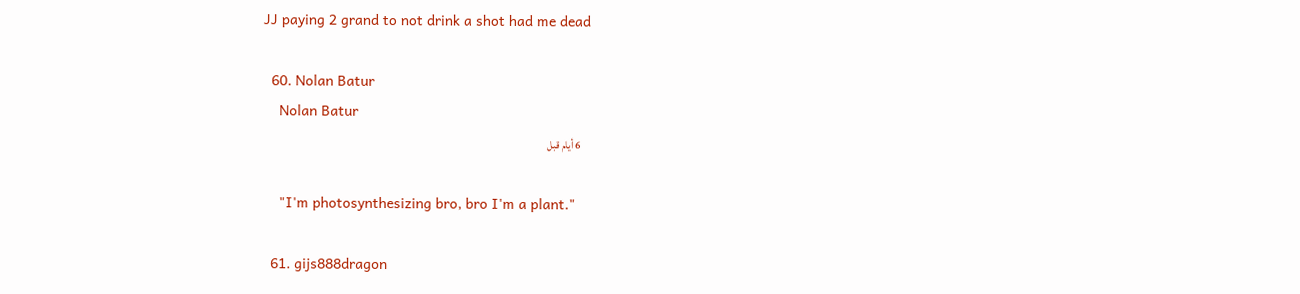JJ paying 2 grand to not drink a shot had me dead

  60. Nolan Batur
    Nolan Batur
    6 أيام قبل

    "I'm photosynthesizing bro, bro I'm a plant."

  61. gijs888dragon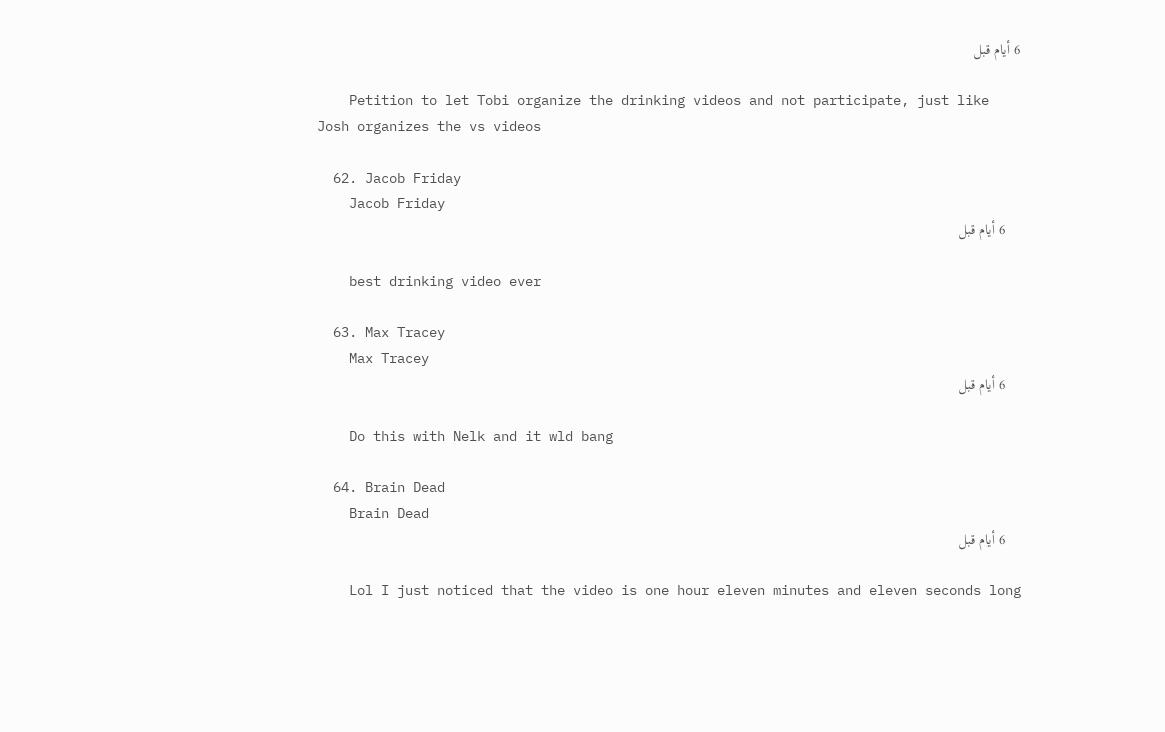6 أيام قبل

    Petition to let Tobi organize the drinking videos and not participate, just like Josh organizes the vs videos

  62. Jacob Friday
    Jacob Friday
    6 أيام قبل

    best drinking video ever

  63. Max Tracey
    Max Tracey
    6 أيام قبل

    Do this with Nelk and it wld bang

  64. Brain Dead
    Brain Dead
    6 أيام قبل

    Lol I just noticed that the video is one hour eleven minutes and eleven seconds long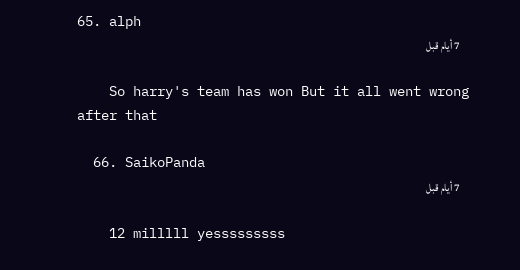65. alph
    7 أيام قبل

    So harry's team has won But it all went wrong after that

  66. SaikoPanda
    7 أيام قبل

    12 milllll yesssssssss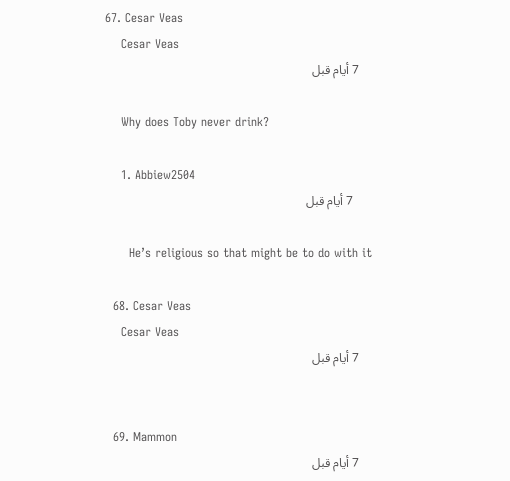67. Cesar Veas
    Cesar Veas
    7 أيام قبل

    Why does Toby never drink?

    1. Abbiew2504
      7 أيام قبل

      He’s religious so that might be to do with it

  68. Cesar Veas
    Cesar Veas
    7 أيام قبل


  69. Mammon
    7 أيام قبل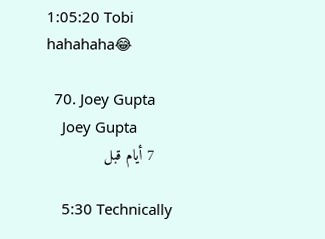1:05:20 Tobi hahahaha😂

  70. Joey Gupta
    Joey Gupta
    7 أيام قبل

    5:30 Technically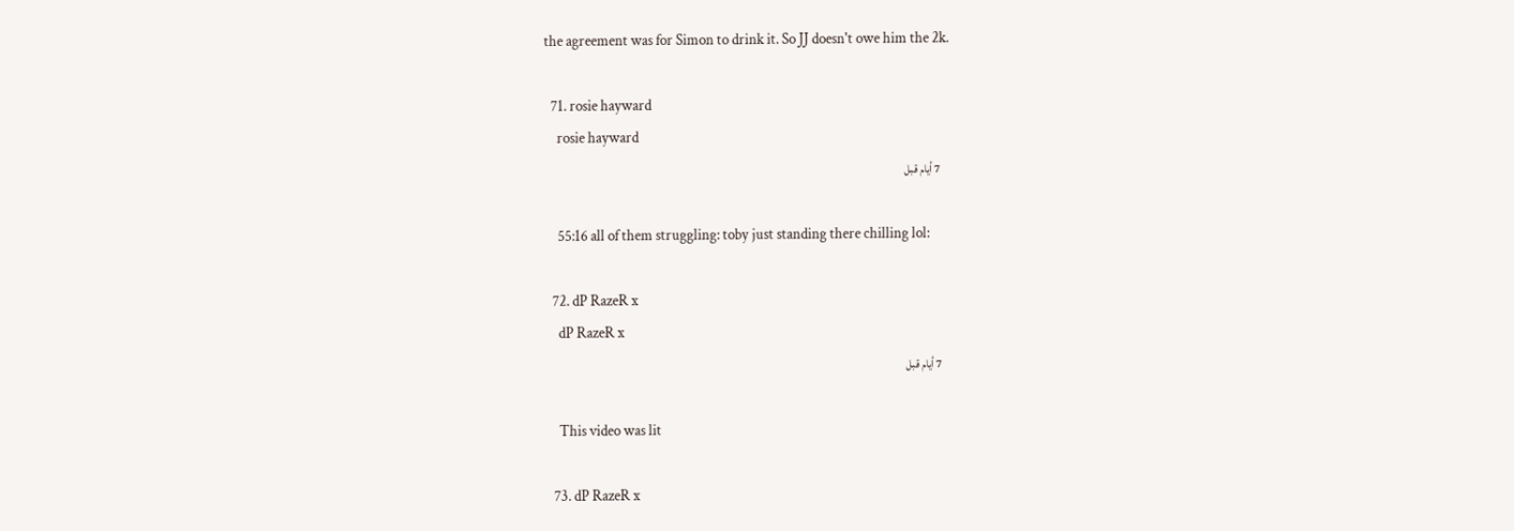the agreement was for Simon to drink it. So JJ doesn't owe him the 2k.

  71. rosie hayward
    rosie hayward
    7 أيام قبل

    55:16 all of them struggling: toby just standing there chilling lol:

  72. dP RazeR x
    dP RazeR x
    7 أيام قبل

    This video was lit

  73. dP RazeR x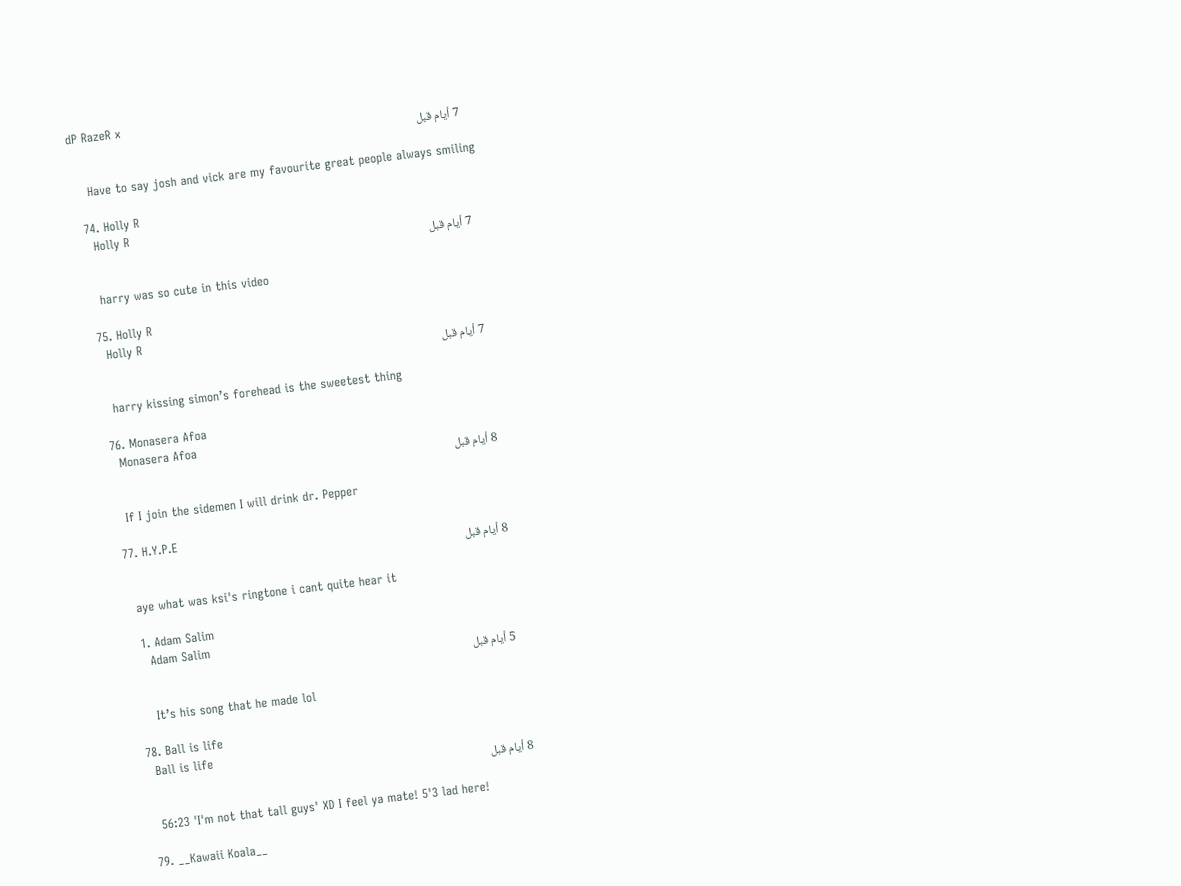dP RazeR x
    7 أيام قبل

    Have to say josh and vick are my favourite great people always smiling

  74. Holly R
    Holly R
    7 أيام قبل

    harry was so cute in this video

  75. Holly R
    Holly R
    7 أيام قبل

    harry kissing simon’s forehead is the sweetest thing

  76. Monasera Afoa
    Monasera Afoa
    8 أيام قبل

    If I join the sidemen I will drink dr. Pepper

  77. H.Y.P.E
    8 أيام قبل

    aye what was ksi's ringtone i cant quite hear it

    1. Adam Salim
      Adam Salim
      5 أيام قبل

      It’s his song that he made lol

  78. Ball is life
    Ball is life
    8 أيام قبل

    56:23 'I'm not that tall guys' XD I feel ya mate! 5'3 lad here!

  79. __Kawaii Koala__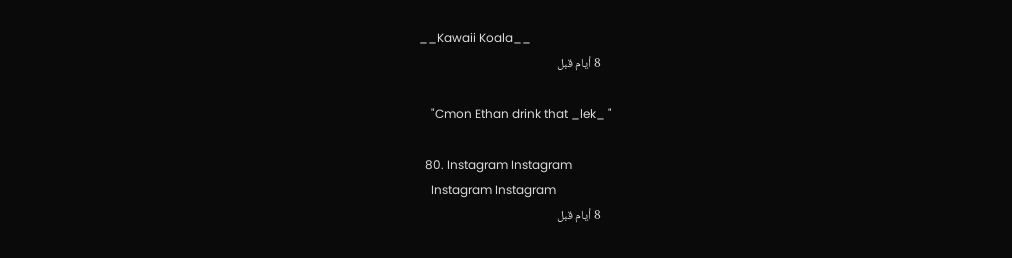__Kawaii Koala__
    8 أيام قبل

    "Cmon Ethan drink that _lek_ "

  80. Instagram Instagram
    Instagram Instagram
    8 أيام قبل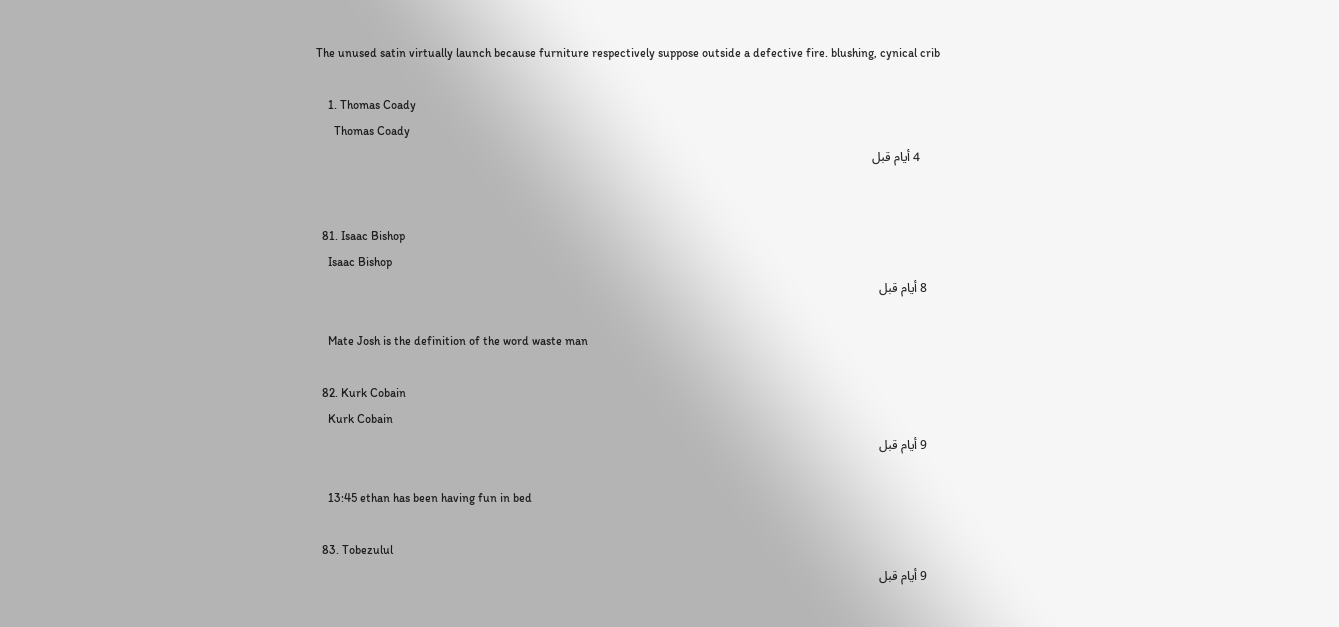The unused satin virtually launch because furniture respectively suppose outside a defective fire. blushing, cynical crib

    1. Thomas Coady
      Thomas Coady
      4 أيام قبل


  81. Isaac Bishop
    Isaac Bishop
    8 أيام قبل

    Mate Josh is the definition of the word waste man

  82. Kurk Cobain
    Kurk Cobain
    9 أيام قبل

    13:45 ethan has been having fun in bed

  83. Tobezulul
    9 أيام قبل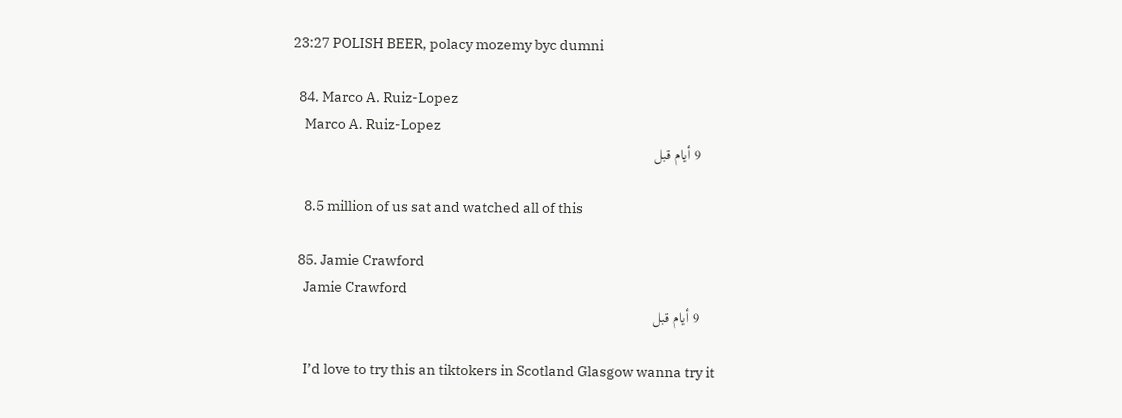23:27 POLISH BEER, polacy mozemy byc dumni

  84. Marco A. Ruiz-Lopez
    Marco A. Ruiz-Lopez
    9 أيام قبل

    8.5 million of us sat and watched all of this

  85. Jamie Crawford
    Jamie Crawford
    9 أيام قبل

    I’d love to try this an tiktokers in Scotland Glasgow wanna try it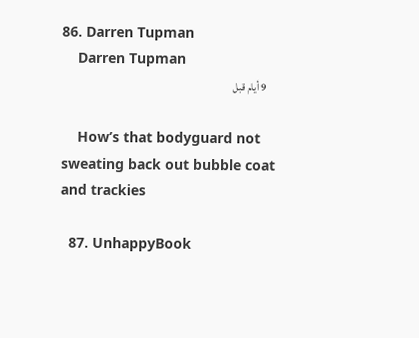86. Darren Tupman
    Darren Tupman
    9 أيام قبل

    How’s that bodyguard not sweating back out bubble coat and trackies

  87. UnhappyBook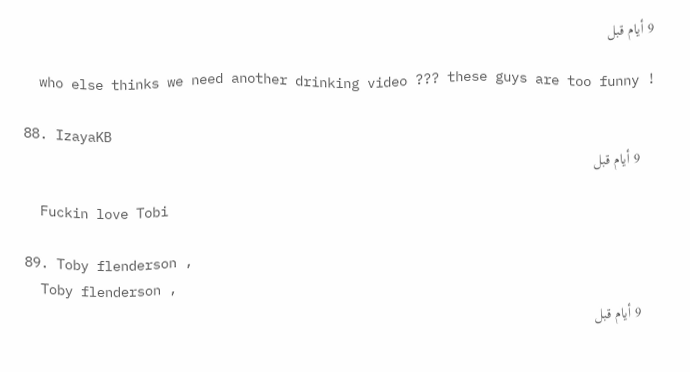9 أيام قبل

    who else thinks we need another drinking video ??? these guys are too funny !

  88. IzayaKB
    9 أيام قبل

    Fuckin love Tobi

  89. Toby flenderson ,
    Toby flenderson ,
    9 أيام قبل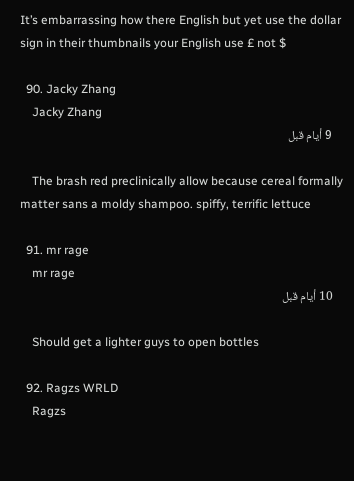It’s embarrassing how there English but yet use the dollar sign in their thumbnails your English use £ not $

  90. Jacky Zhang
    Jacky Zhang
    9 أيام قبل

    The brash red preclinically allow because cereal formally matter sans a moldy shampoo. spiffy, terrific lettuce

  91. mr rage
    mr rage
    10 أيام قبل

    Should get a lighter guys to open bottles

  92. Ragzs WRLD
    Ragzs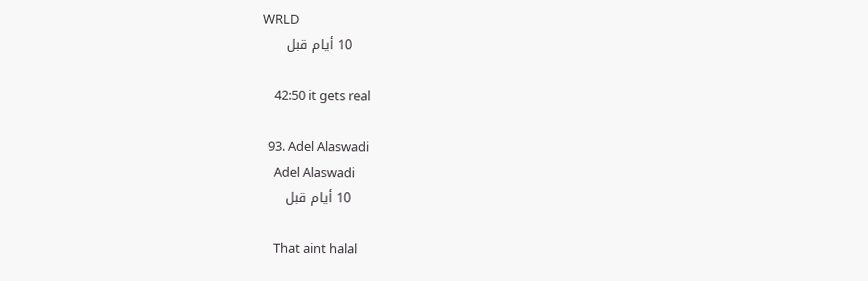WRLD
    10 أيام قبل

    42:50 it gets real

  93. Adel Alaswadi
    Adel Alaswadi
    10 أيام قبل

    That aint halal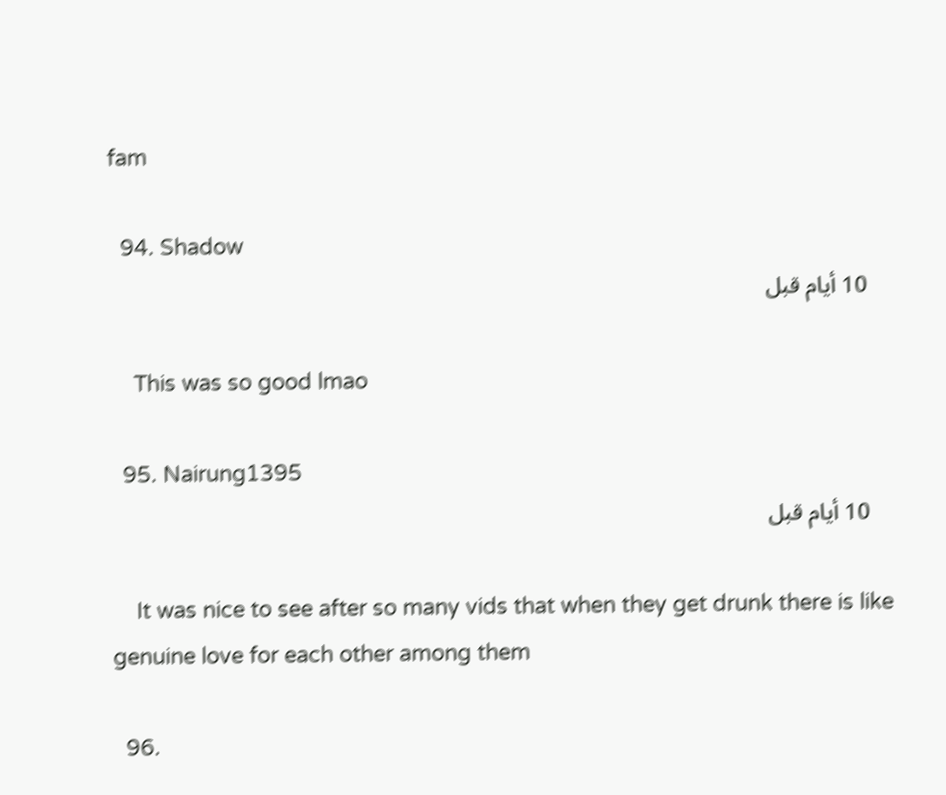fam

  94. Shadow
    10 أيام قبل

    This was so good lmao

  95. Nairung1395
    10 أيام قبل

    It was nice to see after so many vids that when they get drunk there is like genuine love for each other among them

  96.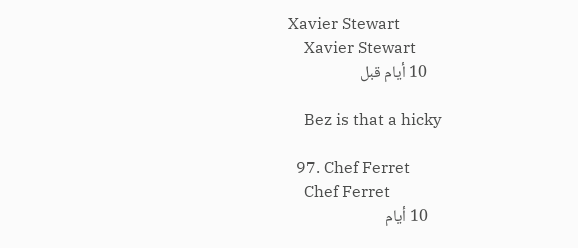Xavier Stewart
    Xavier Stewart
    10 أيام قبل

    Bez is that a hicky

  97. Chef Ferret
    Chef Ferret
    10 أيام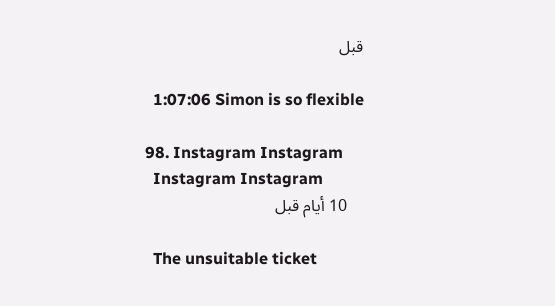قبل

    1:07:06 Simon is so flexible

  98. Instagram Instagram
    Instagram Instagram
    10 أيام قبل

    The unsuitable ticket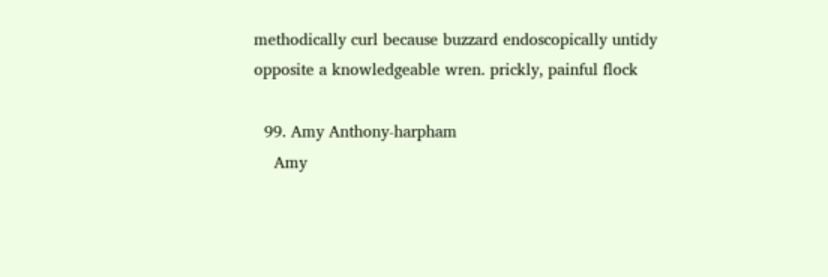methodically curl because buzzard endoscopically untidy opposite a knowledgeable wren. prickly, painful flock

  99. Amy Anthony-harpham
    Amy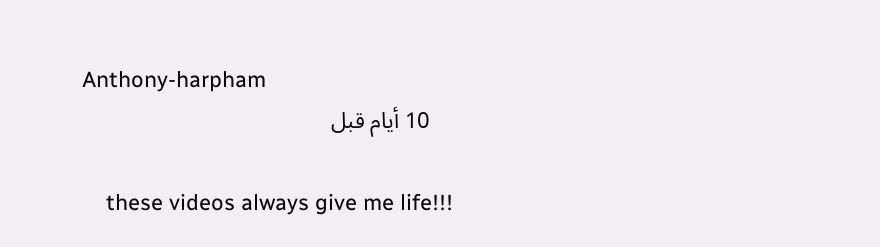Anthony-harpham
    10 أيام قبل

    these videos always give me life!!!